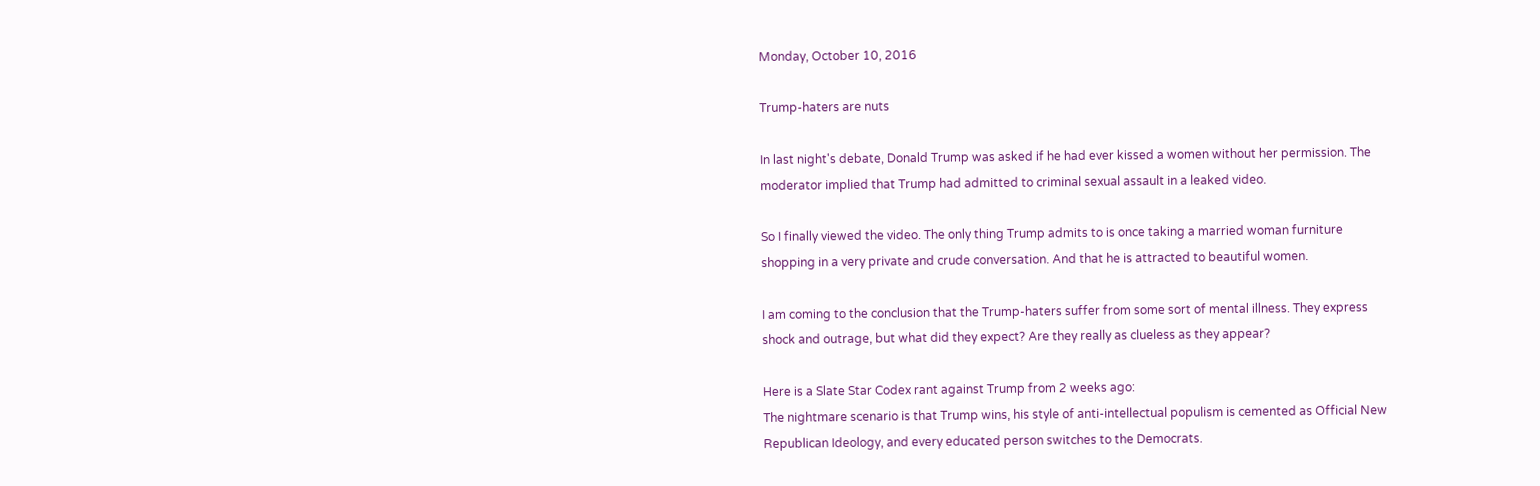Monday, October 10, 2016

Trump-haters are nuts

In last night's debate, Donald Trump was asked if he had ever kissed a women without her permission. The moderator implied that Trump had admitted to criminal sexual assault in a leaked video.

So I finally viewed the video. The only thing Trump admits to is once taking a married woman furniture shopping in a very private and crude conversation. And that he is attracted to beautiful women.

I am coming to the conclusion that the Trump-haters suffer from some sort of mental illness. They express shock and outrage, but what did they expect? Are they really as clueless as they appear?

Here is a Slate Star Codex rant against Trump from 2 weeks ago:
The nightmare scenario is that Trump wins, his style of anti-intellectual populism is cemented as Official New Republican Ideology, and every educated person switches to the Democrats.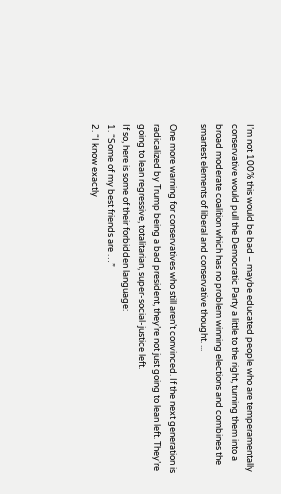I’m not 100% this would be bad – maybe educated people who are temperamentally conservative would pull the Democratic Party a little to the right, turning them into a broad moderate coalition which has no problem winning elections and combines the smartest elements of liberal and conservative thought. ...

One more warning for conservatives who still aren’t convinced. If the next generation is radicalized by Trump being a bad president, they’re not just going to lean left. They’re going to lean regressive, totalitarian, super-social-justice left.
If so, here is some of their forbidden language:
1. “Some of my best friends are …”
2. “I know exactly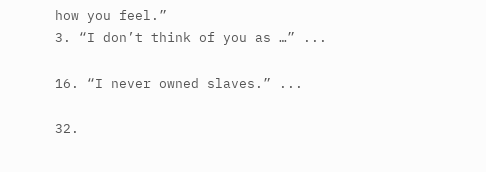how you feel.”
3. “I don’t think of you as …” ...

16. “I never owned slaves.” ...

32.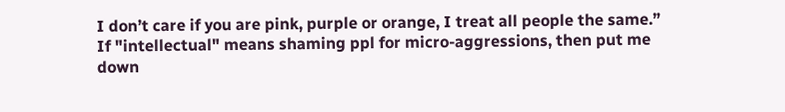I don’t care if you are pink, purple or orange, I treat all people the same.”
If "intellectual" means shaming ppl for micro-aggressions, then put me down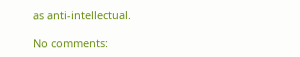as anti-intellectual.

No comments: